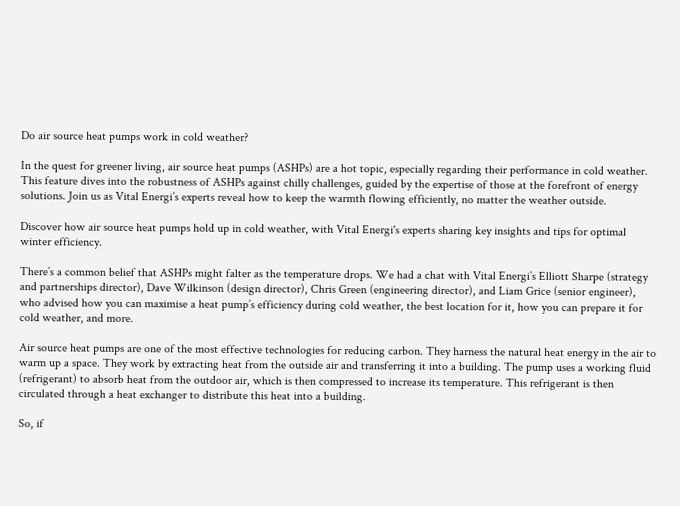Do air source heat pumps work in cold weather?

In the quest for greener living, air source heat pumps (ASHPs) are a hot topic, especially regarding their performance in cold weather. This feature dives into the robustness of ASHPs against chilly challenges, guided by the expertise of those at the forefront of energy solutions. Join us as Vital Energi’s experts reveal how to keep the warmth flowing efficiently, no matter the weather outside.

Discover how air source heat pumps hold up in cold weather, with Vital Energi's experts sharing key insights and tips for optimal winter efficiency.

There’s a common belief that ASHPs might falter as the temperature drops. We had a chat with Vital Energi’s Elliott Sharpe (strategy and partnerships director), Dave Wilkinson (design director), Chris Green (engineering director), and Liam Grice (senior engineer), who advised how you can maximise a heat pump’s efficiency during cold weather, the best location for it, how you can prepare it for cold weather, and more.

Air source heat pumps are one of the most effective technologies for reducing carbon. They harness the natural heat energy in the air to warm up a space. They work by extracting heat from the outside air and transferring it into a building. The pump uses a working fluid (refrigerant) to absorb heat from the outdoor air, which is then compressed to increase its temperature. This refrigerant is then circulated through a heat exchanger to distribute this heat into a building.

So, if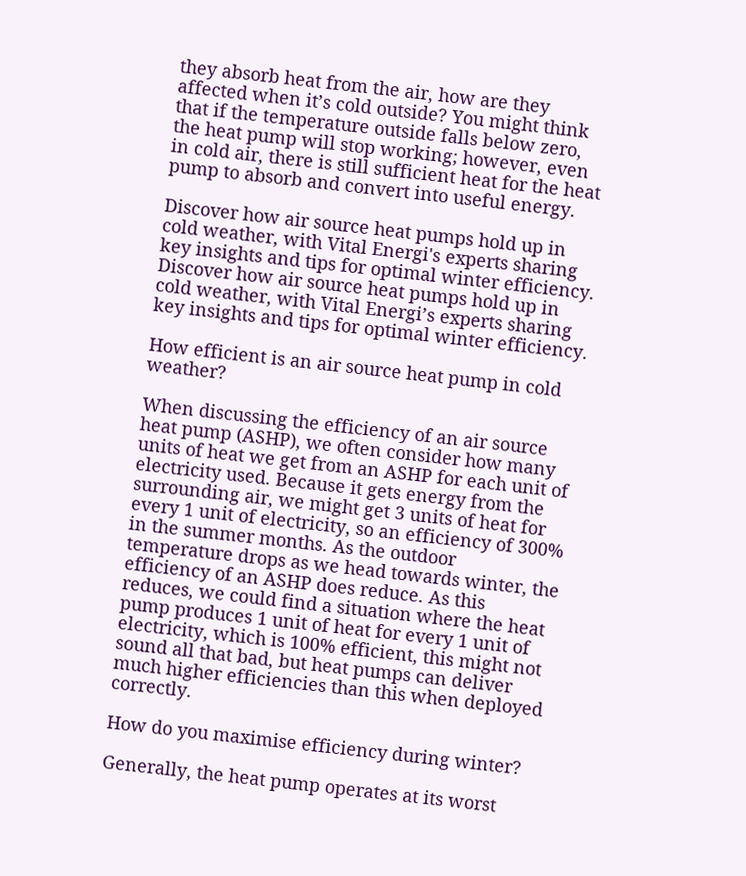they absorb heat from the air, how are they affected when it’s cold outside? You might think that if the temperature outside falls below zero, the heat pump will stop working; however, even in cold air, there is still sufficient heat for the heat pump to absorb and convert into useful energy.

Discover how air source heat pumps hold up in cold weather, with Vital Energi's experts sharing key insights and tips for optimal winter efficiency.
Discover how air source heat pumps hold up in cold weather, with Vital Energi’s experts sharing key insights and tips for optimal winter efficiency.

How efficient is an air source heat pump in cold weather?

When discussing the efficiency of an air source heat pump (ASHP), we often consider how many units of heat we get from an ASHP for each unit of electricity used. Because it gets energy from the surrounding air, we might get 3 units of heat for every 1 unit of electricity, so an efficiency of 300% in the summer months. As the outdoor temperature drops as we head towards winter, the efficiency of an ASHP does reduce. As this reduces, we could find a situation where the heat pump produces 1 unit of heat for every 1 unit of electricity, which is 100% efficient, this might not sound all that bad, but heat pumps can deliver much higher efficiencies than this when deployed correctly.

How do you maximise efficiency during winter?

Generally, the heat pump operates at its worst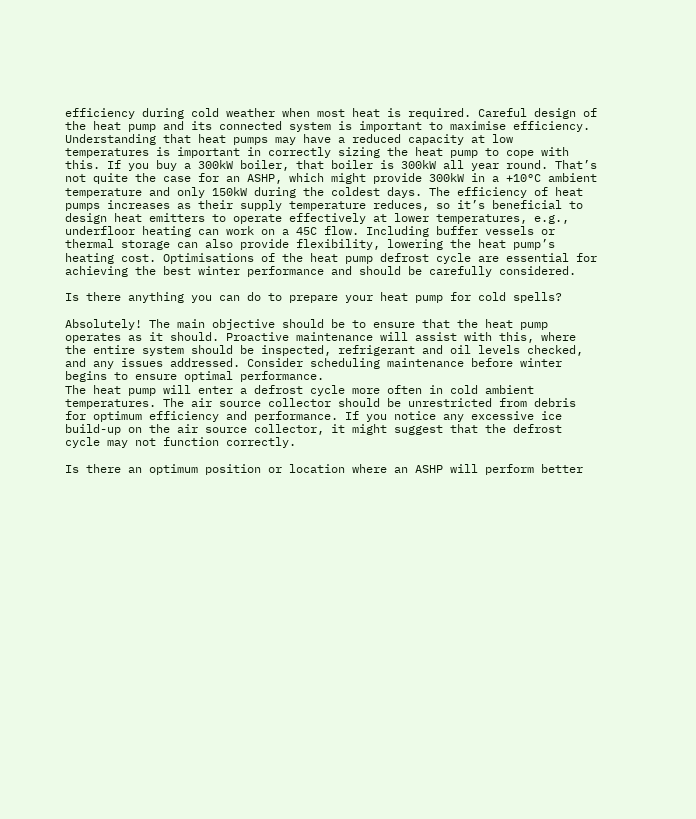efficiency during cold weather when most heat is required. Careful design of the heat pump and its connected system is important to maximise efficiency. Understanding that heat pumps may have a reduced capacity at low temperatures is important in correctly sizing the heat pump to cope with this. If you buy a 300kW boiler, that boiler is 300kW all year round. That’s not quite the case for an ASHP, which might provide 300kW in a +10°C ambient temperature and only 150kW during the coldest days. The efficiency of heat pumps increases as their supply temperature reduces, so it’s beneficial to design heat emitters to operate effectively at lower temperatures, e.g., underfloor heating can work on a 45C flow. Including buffer vessels or thermal storage can also provide flexibility, lowering the heat pump’s heating cost. Optimisations of the heat pump defrost cycle are essential for achieving the best winter performance and should be carefully considered.

Is there anything you can do to prepare your heat pump for cold spells?

Absolutely! The main objective should be to ensure that the heat pump operates as it should. Proactive maintenance will assist with this, where the entire system should be inspected, refrigerant and oil levels checked, and any issues addressed. Consider scheduling maintenance before winter begins to ensure optimal performance.
The heat pump will enter a defrost cycle more often in cold ambient temperatures. The air source collector should be unrestricted from debris for optimum efficiency and performance. If you notice any excessive ice build-up on the air source collector, it might suggest that the defrost cycle may not function correctly.

Is there an optimum position or location where an ASHP will perform better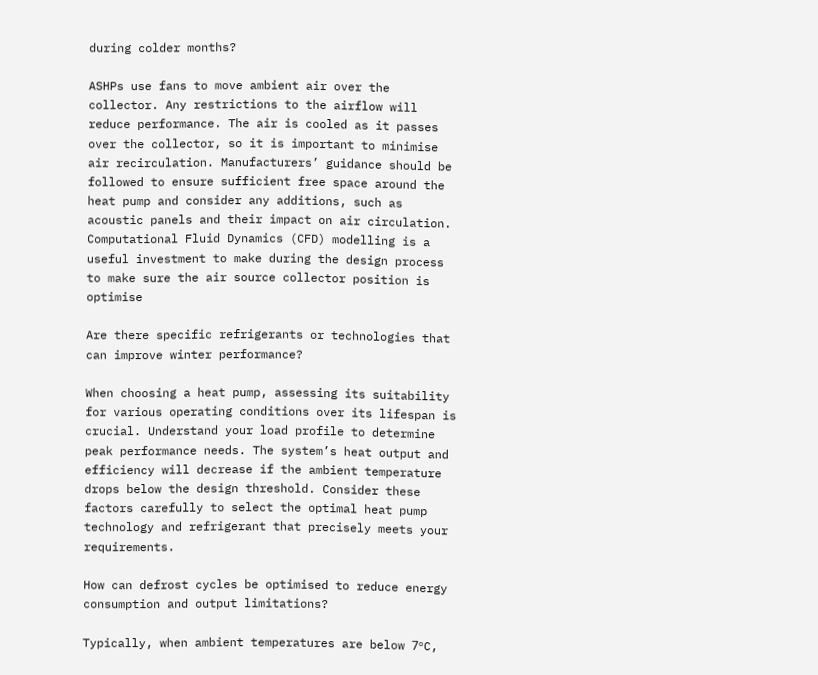during colder months?

ASHPs use fans to move ambient air over the collector. Any restrictions to the airflow will reduce performance. The air is cooled as it passes over the collector, so it is important to minimise air recirculation. Manufacturers’ guidance should be followed to ensure sufficient free space around the heat pump and consider any additions, such as acoustic panels and their impact on air circulation. Computational Fluid Dynamics (CFD) modelling is a useful investment to make during the design process to make sure the air source collector position is optimise

Are there specific refrigerants or technologies that can improve winter performance?

When choosing a heat pump, assessing its suitability for various operating conditions over its lifespan is crucial. Understand your load profile to determine peak performance needs. The system’s heat output and efficiency will decrease if the ambient temperature drops below the design threshold. Consider these factors carefully to select the optimal heat pump technology and refrigerant that precisely meets your requirements.

How can defrost cycles be optimised to reduce energy consumption and output limitations?

Typically, when ambient temperatures are below 7ᵒC,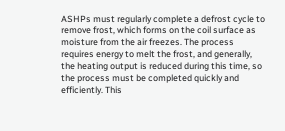ASHPs must regularly complete a defrost cycle to remove frost, which forms on the coil surface as moisture from the air freezes. The process requires energy to melt the frost, and generally, the heating output is reduced during this time, so the process must be completed quickly and efficiently. This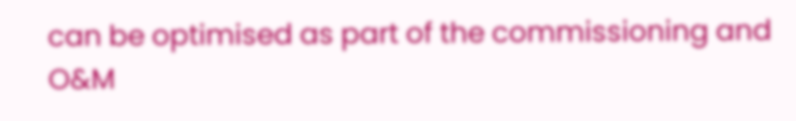can be optimised as part of the commissioning and O&M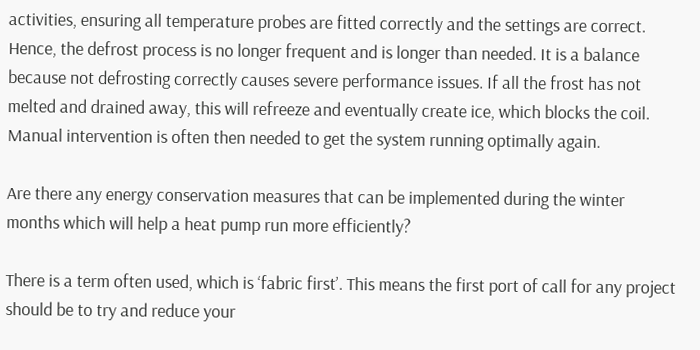activities, ensuring all temperature probes are fitted correctly and the settings are correct. Hence, the defrost process is no longer frequent and is longer than needed. It is a balance because not defrosting correctly causes severe performance issues. If all the frost has not melted and drained away, this will refreeze and eventually create ice, which blocks the coil. Manual intervention is often then needed to get the system running optimally again.

Are there any energy conservation measures that can be implemented during the winter months which will help a heat pump run more efficiently?

There is a term often used, which is ‘fabric first’. This means the first port of call for any project should be to try and reduce your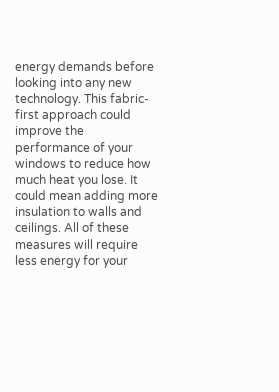energy demands before looking into any new technology. This fabric-first approach could improve the performance of your windows to reduce how much heat you lose. It could mean adding more insulation to walls and ceilings. All of these measures will require less energy for your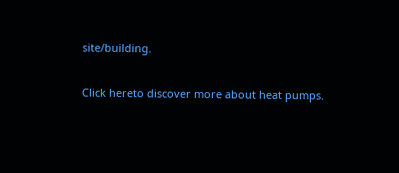site/building.

Click hereto discover more about heat pumps.